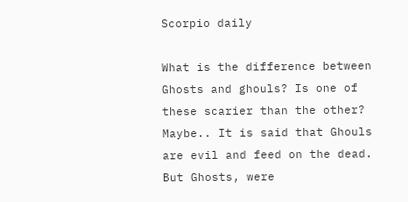Scorpio daily

What is the difference between Ghosts and ghouls? Is one of these scarier than the other? Maybe.. It is said that Ghouls are evil and feed on the dead. But Ghosts, were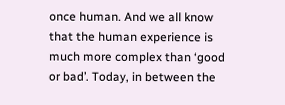once human. And we all know that the human experience is much more complex than ‘good or bad’. Today, in between the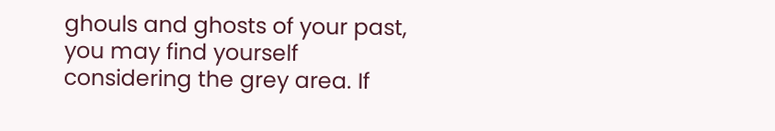ghouls and ghosts of your past, you may find yourself considering the grey area. If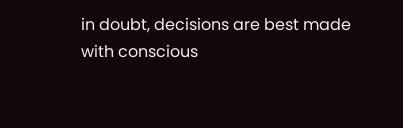in doubt, decisions are best made with conscious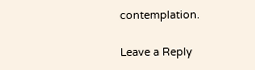contemplation.

Leave a Reply